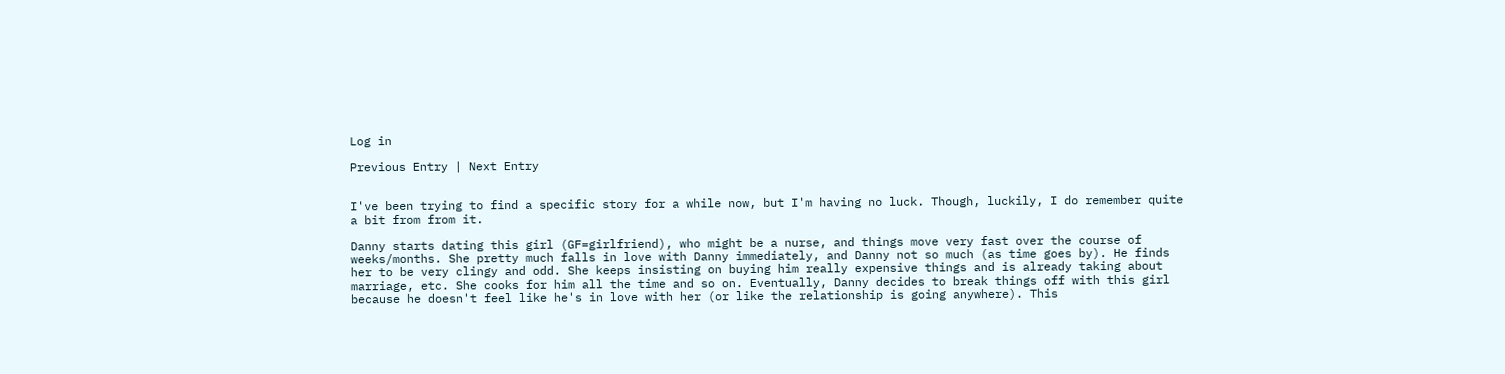Log in

Previous Entry | Next Entry


I've been trying to find a specific story for a while now, but I'm having no luck. Though, luckily, I do remember quite a bit from from it.

Danny starts dating this girl (GF=girlfriend), who might be a nurse, and things move very fast over the course of weeks/months. She pretty much falls in love with Danny immediately, and Danny not so much (as time goes by). He finds her to be very clingy and odd. She keeps insisting on buying him really expensive things and is already taking about marriage, etc. She cooks for him all the time and so on. Eventually, Danny decides to break things off with this girl because he doesn't feel like he's in love with her (or like the relationship is going anywhere). This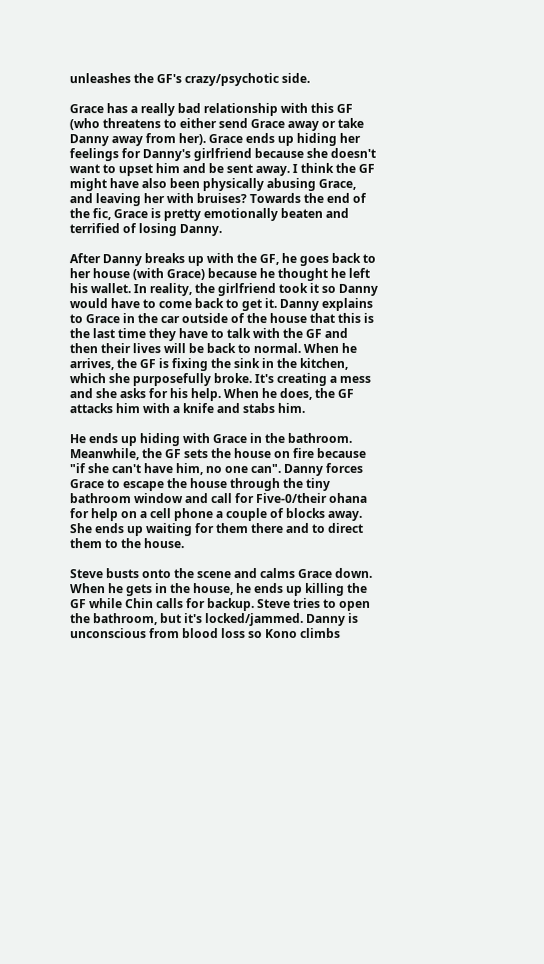unleashes the GF's crazy/psychotic side.

Grace has a really bad relationship with this GF (who threatens to either send Grace away or take Danny away from her). Grace ends up hiding her feelings for Danny's girlfriend because she doesn't want to upset him and be sent away. I think the GF might have also been physically abusing Grace, and leaving her with bruises? Towards the end of the fic, Grace is pretty emotionally beaten and terrified of losing Danny.

After Danny breaks up with the GF, he goes back to her house (with Grace) because he thought he left his wallet. In reality, the girlfriend took it so Danny would have to come back to get it. Danny explains to Grace in the car outside of the house that this is the last time they have to talk with the GF and then their lives will be back to normal. When he arrives, the GF is fixing the sink in the kitchen, which she purposefully broke. It's creating a mess and she asks for his help. When he does, the GF attacks him with a knife and stabs him.

He ends up hiding with Grace in the bathroom. Meanwhile, the GF sets the house on fire because "if she can't have him, no one can". Danny forces Grace to escape the house through the tiny bathroom window and call for Five-0/their ohana for help on a cell phone a couple of blocks away. She ends up waiting for them there and to direct them to the house.

Steve busts onto the scene and calms Grace down. When he gets in the house, he ends up killing the GF while Chin calls for backup. Steve tries to open the bathroom, but it's locked/jammed. Danny is unconscious from blood loss so Kono climbs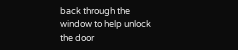back through the window to help unlock the door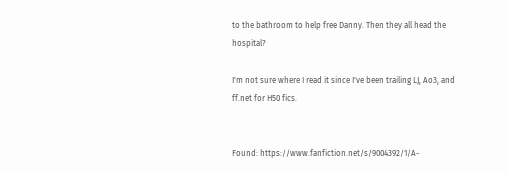to the bathroom to help free Danny. Then they all head the hospital?

I'm not sure where I read it since I've been trailing LJ, Ao3, and ff.net for H50 fics.


Found: https://www.fanfiction.net/s/9004392/1/A-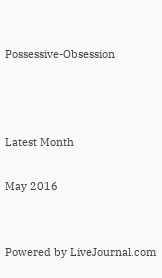Possessive-Obsession



Latest Month

May 2016


Powered by LiveJournal.com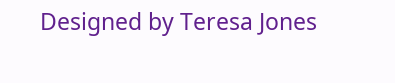Designed by Teresa Jones